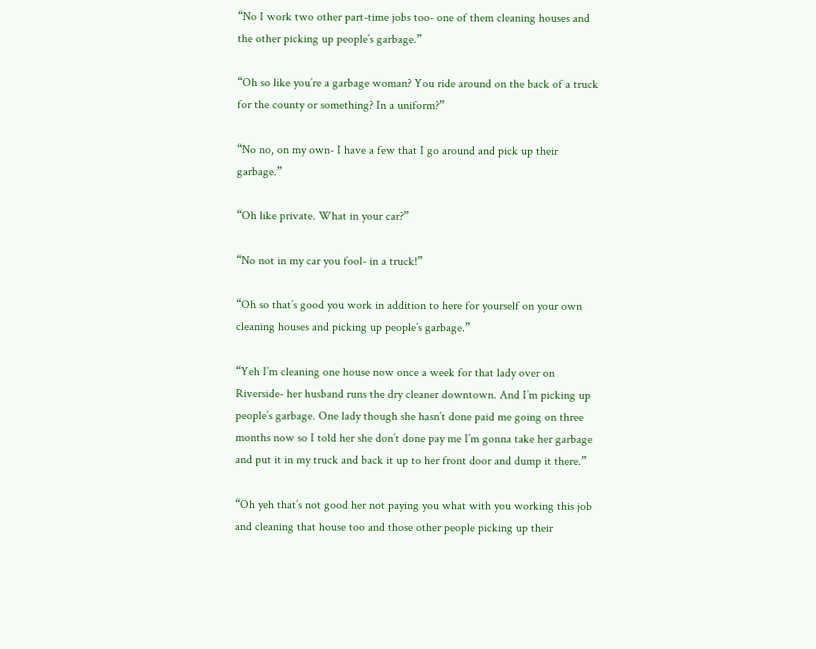“No I work two other part-time jobs too- one of them cleaning houses and the other picking up people’s garbage.”

“Oh so like you’re a garbage woman? You ride around on the back of a truck for the county or something? In a uniform?”

“No no, on my own- I have a few that I go around and pick up their garbage.”

“Oh like private. What in your car?”

“No not in my car you fool- in a truck!”

“Oh so that’s good you work in addition to here for yourself on your own cleaning houses and picking up people’s garbage.”

“Yeh I’m cleaning one house now once a week for that lady over on Riverside- her husband runs the dry cleaner downtown. And I’m picking up people’s garbage. One lady though she hasn’t done paid me going on three months now so I told her she don’t done pay me I’m gonna take her garbage and put it in my truck and back it up to her front door and dump it there.”

“Oh yeh that’s not good her not paying you what with you working this job and cleaning that house too and those other people picking up their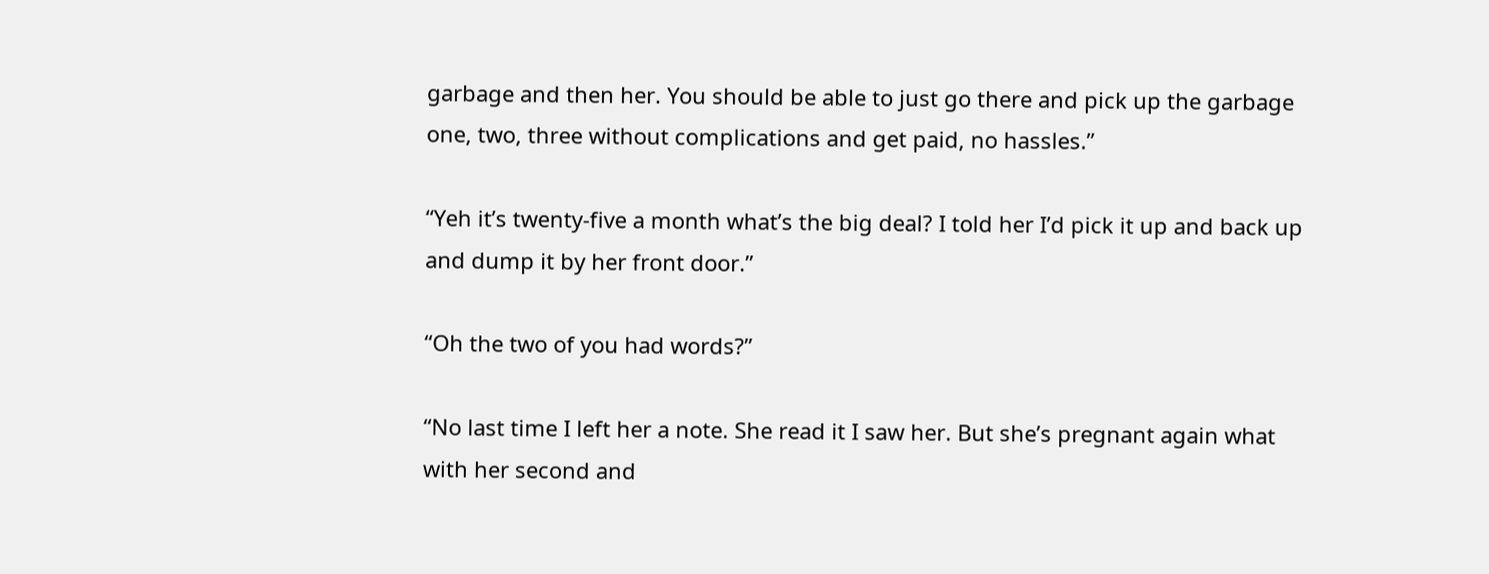garbage and then her. You should be able to just go there and pick up the garbage one, two, three without complications and get paid, no hassles.”

“Yeh it’s twenty-five a month what’s the big deal? I told her I’d pick it up and back up and dump it by her front door.”

“Oh the two of you had words?”

“No last time I left her a note. She read it I saw her. But she’s pregnant again what with her second and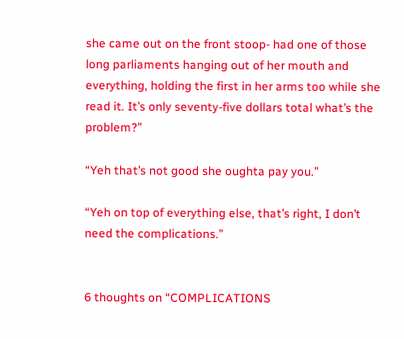she came out on the front stoop- had one of those long parliaments hanging out of her mouth and everything, holding the first in her arms too while she read it. It’s only seventy-five dollars total what’s the problem?”

“Yeh that’s not good she oughta pay you.”

“Yeh on top of everything else, that’s right, I don’t need the complications.”


6 thoughts on “COMPLICATIONS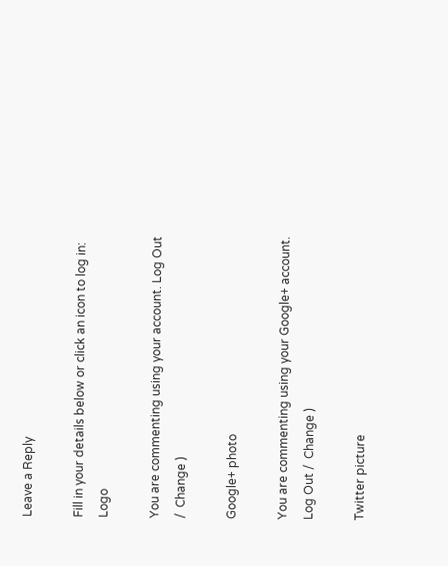Leave a Reply

Fill in your details below or click an icon to log in: Logo

You are commenting using your account. Log Out /  Change )

Google+ photo

You are commenting using your Google+ account. Log Out /  Change )

Twitter picture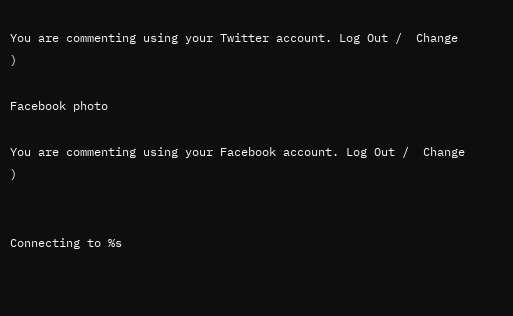You are commenting using your Twitter account. Log Out /  Change )

Facebook photo

You are commenting using your Facebook account. Log Out /  Change )


Connecting to %s